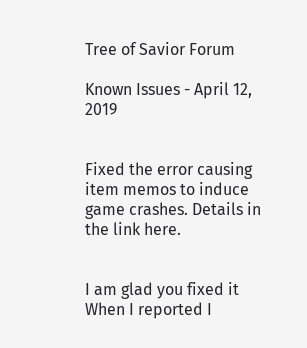Tree of Savior Forum

Known Issues - April 12, 2019


Fixed the error causing item memos to induce game crashes. Details in the link here.


I am glad you fixed it
When I reported I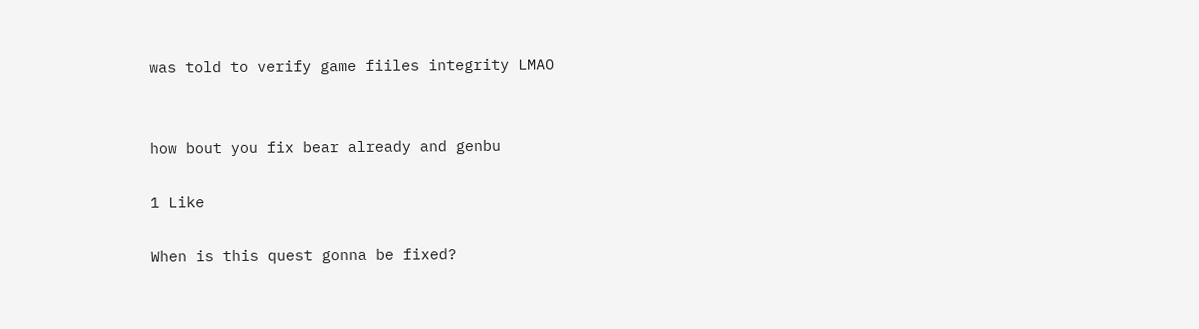was told to verify game fiiles integrity LMAO


how bout you fix bear already and genbu

1 Like

When is this quest gonna be fixed?